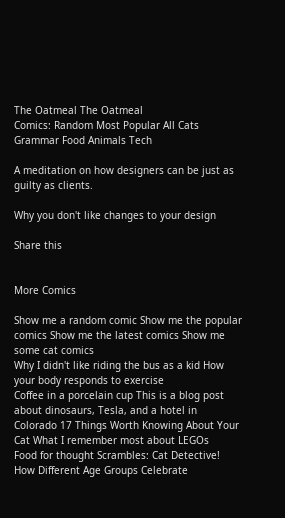The Oatmeal The Oatmeal
Comics: Random Most Popular All Cats Grammar Food Animals Tech

A meditation on how designers can be just as guilty as clients.

Why you don't like changes to your design

Share this


More Comics

Show me a random comic Show me the popular comics Show me the latest comics Show me some cat comics
Why I didn't like riding the bus as a kid How your body responds to exercise
Coffee in a porcelain cup This is a blog post about dinosaurs, Tesla, and a hotel in Colorado 17 Things Worth Knowing About Your Cat What I remember most about LEGOs
Food for thought Scrambles: Cat Detective! How Different Age Groups Celebrate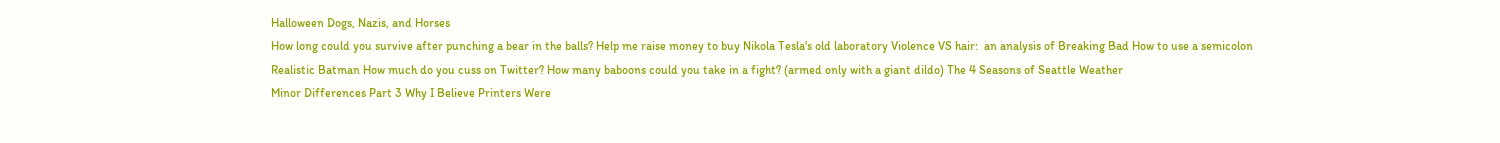Halloween Dogs, Nazis, and Horses
How long could you survive after punching a bear in the balls? Help me raise money to buy Nikola Tesla's old laboratory Violence VS hair:  an analysis of Breaking Bad How to use a semicolon
Realistic Batman How much do you cuss on Twitter? How many baboons could you take in a fight? (armed only with a giant dildo) The 4 Seasons of Seattle Weather
Minor Differences Part 3 Why I Believe Printers Were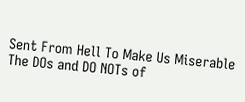Sent From Hell To Make Us Miserable The DOs and DO NOTs of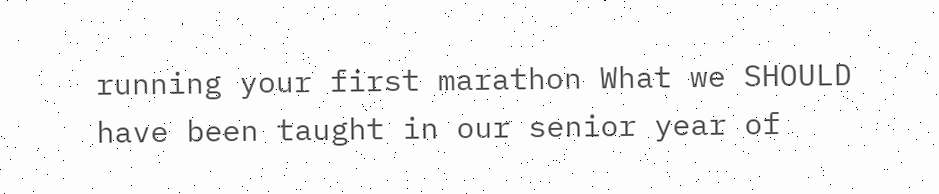running your first marathon What we SHOULD have been taught in our senior year of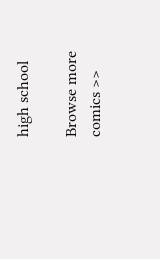high school

Browse more comics >>